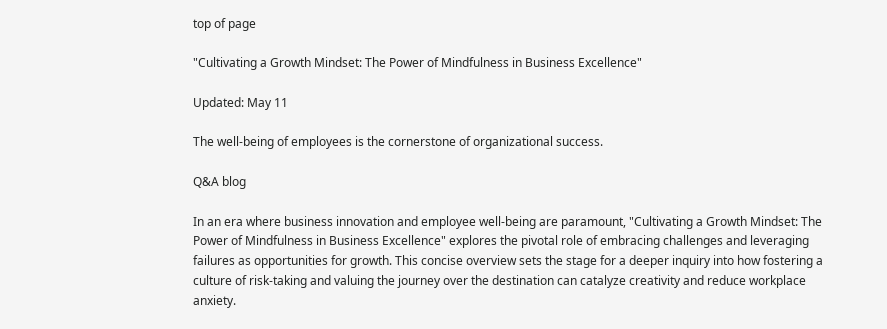top of page

"Cultivating a Growth Mindset: The Power of Mindfulness in Business Excellence"

Updated: May 11

The well-being of employees is the cornerstone of organizational success.

Q&A blog

In an era where business innovation and employee well-being are paramount, "Cultivating a Growth Mindset: The Power of Mindfulness in Business Excellence" explores the pivotal role of embracing challenges and leveraging failures as opportunities for growth. This concise overview sets the stage for a deeper inquiry into how fostering a culture of risk-taking and valuing the journey over the destination can catalyze creativity and reduce workplace anxiety.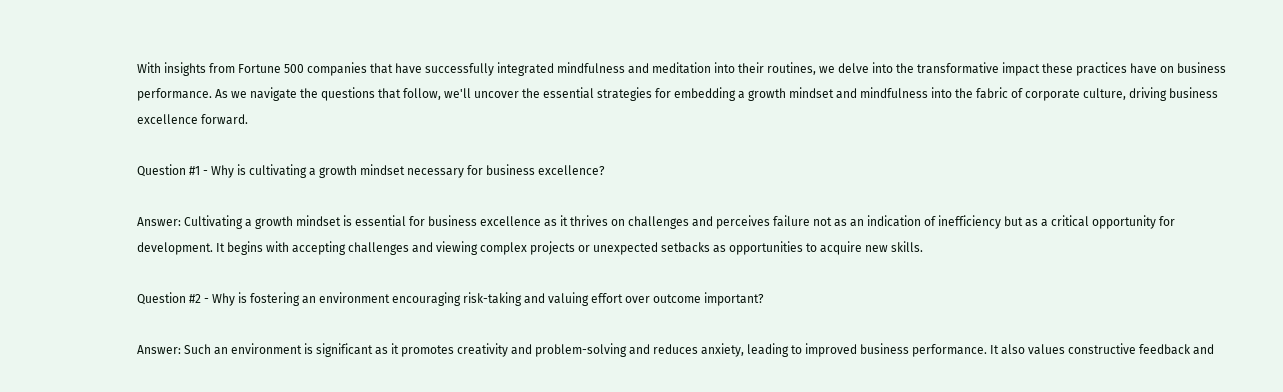With insights from Fortune 500 companies that have successfully integrated mindfulness and meditation into their routines, we delve into the transformative impact these practices have on business performance. As we navigate the questions that follow, we'll uncover the essential strategies for embedding a growth mindset and mindfulness into the fabric of corporate culture, driving business excellence forward.

Question #1 - Why is cultivating a growth mindset necessary for business excellence?

Answer: Cultivating a growth mindset is essential for business excellence as it thrives on challenges and perceives failure not as an indication of inefficiency but as a critical opportunity for development. It begins with accepting challenges and viewing complex projects or unexpected setbacks as opportunities to acquire new skills.

Question #2 - Why is fostering an environment encouraging risk-taking and valuing effort over outcome important?

Answer: Such an environment is significant as it promotes creativity and problem-solving and reduces anxiety, leading to improved business performance. It also values constructive feedback and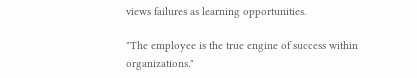views failures as learning opportunities.

"The employee is the true engine of success within organizations."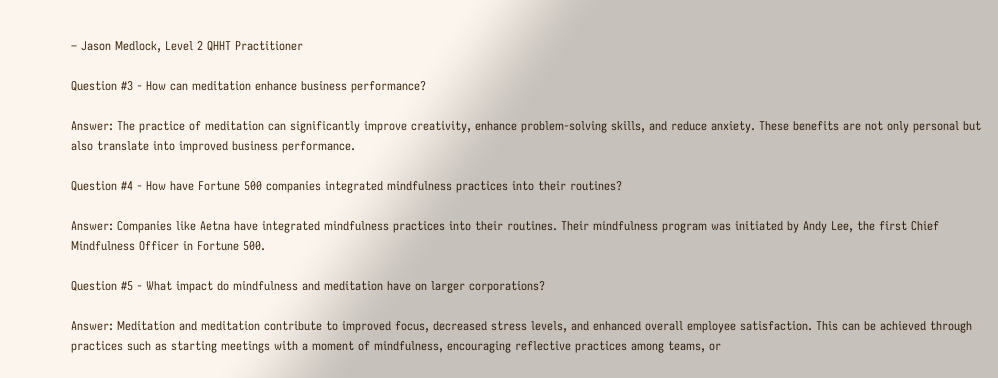– Jason Medlock, Level 2 QHHT Practitioner

Question #3 - How can meditation enhance business performance?

Answer: The practice of meditation can significantly improve creativity, enhance problem-solving skills, and reduce anxiety. These benefits are not only personal but also translate into improved business performance.

Question #4 - How have Fortune 500 companies integrated mindfulness practices into their routines?

Answer: Companies like Aetna have integrated mindfulness practices into their routines. Their mindfulness program was initiated by Andy Lee, the first Chief Mindfulness Officer in Fortune 500.

Question #5 - What impact do mindfulness and meditation have on larger corporations?

Answer: Meditation and meditation contribute to improved focus, decreased stress levels, and enhanced overall employee satisfaction. This can be achieved through practices such as starting meetings with a moment of mindfulness, encouraging reflective practices among teams, or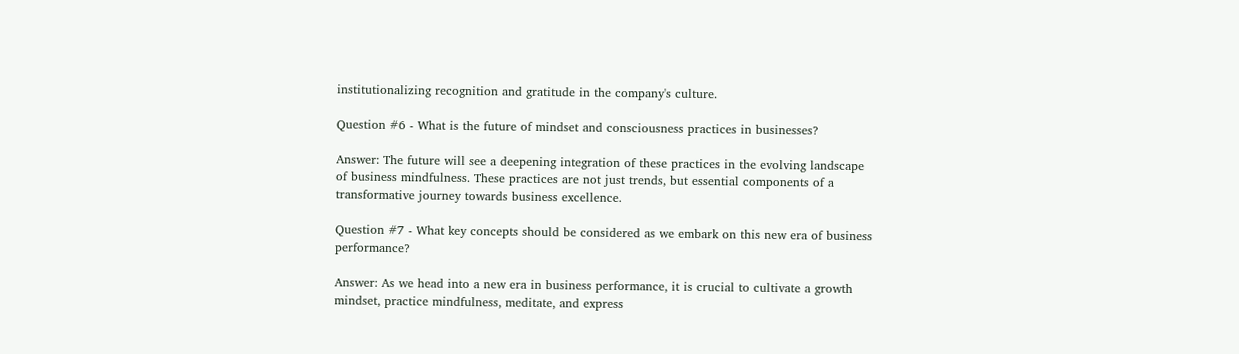institutionalizing recognition and gratitude in the company's culture.

Question #6 - What is the future of mindset and consciousness practices in businesses?

Answer: The future will see a deepening integration of these practices in the evolving landscape of business mindfulness. These practices are not just trends, but essential components of a transformative journey towards business excellence.

Question #7 - What key concepts should be considered as we embark on this new era of business performance?

Answer: As we head into a new era in business performance, it is crucial to cultivate a growth mindset, practice mindfulness, meditate, and express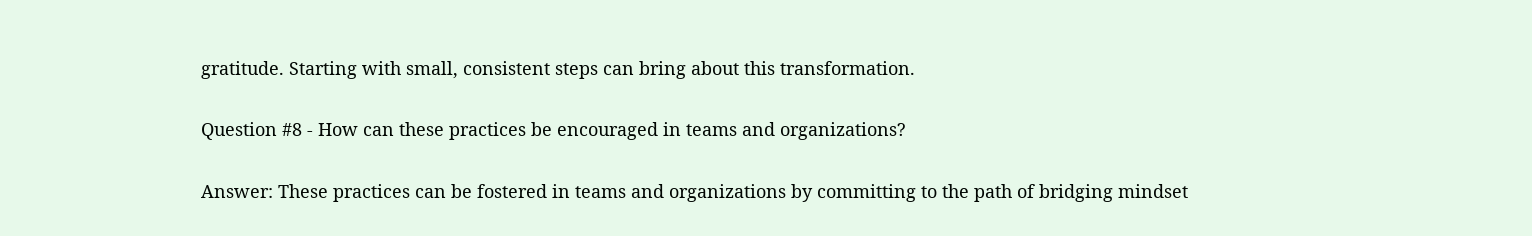gratitude. Starting with small, consistent steps can bring about this transformation.

Question #8 - How can these practices be encouraged in teams and organizations?

Answer: These practices can be fostered in teams and organizations by committing to the path of bridging mindset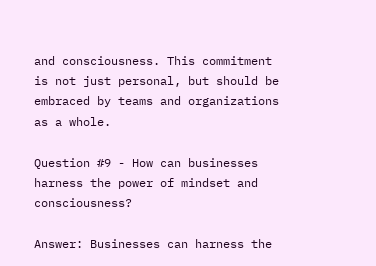and consciousness. This commitment is not just personal, but should be embraced by teams and organizations as a whole.

Question #9 - How can businesses harness the power of mindset and consciousness?

Answer: Businesses can harness the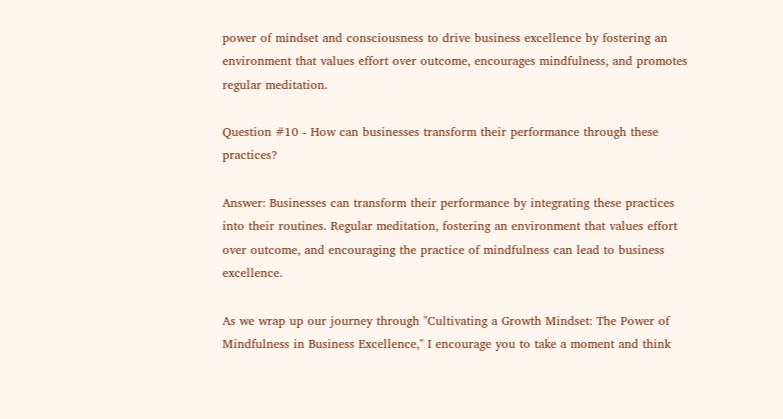power of mindset and consciousness to drive business excellence by fostering an environment that values effort over outcome, encourages mindfulness, and promotes regular meditation.

Question #10 - How can businesses transform their performance through these practices?

Answer: Businesses can transform their performance by integrating these practices into their routines. Regular meditation, fostering an environment that values effort over outcome, and encouraging the practice of mindfulness can lead to business excellence.

As we wrap up our journey through "Cultivating a Growth Mindset: The Power of Mindfulness in Business Excellence," I encourage you to take a moment and think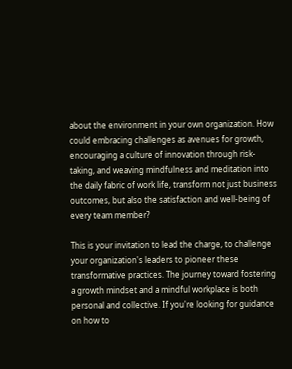about the environment in your own organization. How could embracing challenges as avenues for growth, encouraging a culture of innovation through risk-taking, and weaving mindfulness and meditation into the daily fabric of work life, transform not just business outcomes, but also the satisfaction and well-being of every team member?

This is your invitation to lead the charge, to challenge your organization's leaders to pioneer these transformative practices. The journey toward fostering a growth mindset and a mindful workplace is both personal and collective. If you're looking for guidance on how to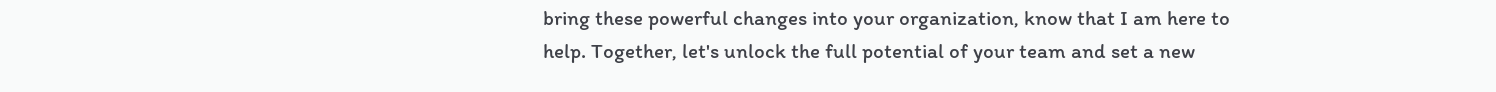bring these powerful changes into your organization, know that I am here to help. Together, let's unlock the full potential of your team and set a new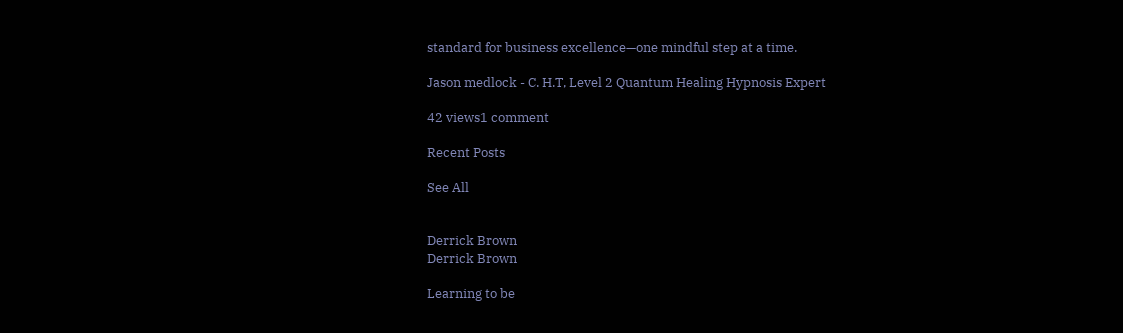standard for business excellence—one mindful step at a time.

Jason medlock - C. H.T, Level 2 Quantum Healing Hypnosis Expert

42 views1 comment

Recent Posts

See All


Derrick Brown
Derrick Brown

Learning to be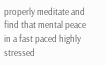properly meditate and find that mental peace in a fast paced highly stressed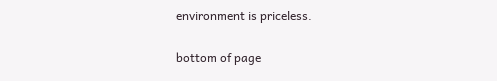environment is priceless.

bottom of page